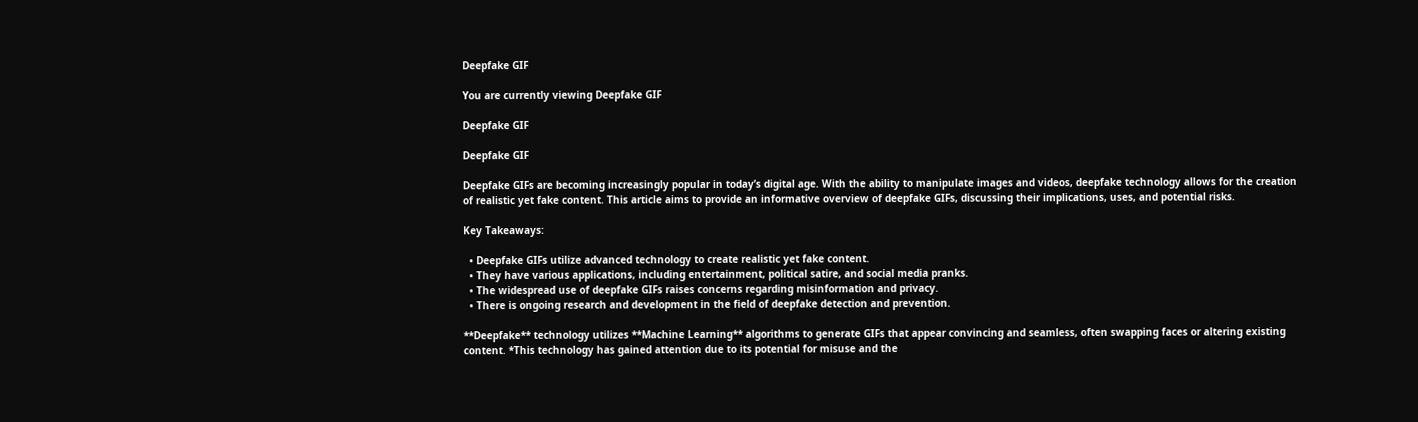Deepfake GIF

You are currently viewing Deepfake GIF

Deepfake GIF

Deepfake GIF

Deepfake GIFs are becoming increasingly popular in today’s digital age. With the ability to manipulate images and videos, deepfake technology allows for the creation of realistic yet fake content. This article aims to provide an informative overview of deepfake GIFs, discussing their implications, uses, and potential risks.

Key Takeaways:

  • Deepfake GIFs utilize advanced technology to create realistic yet fake content.
  • They have various applications, including entertainment, political satire, and social media pranks.
  • The widespread use of deepfake GIFs raises concerns regarding misinformation and privacy.
  • There is ongoing research and development in the field of deepfake detection and prevention.

**Deepfake** technology utilizes **Machine Learning** algorithms to generate GIFs that appear convincing and seamless, often swapping faces or altering existing content. *This technology has gained attention due to its potential for misuse and the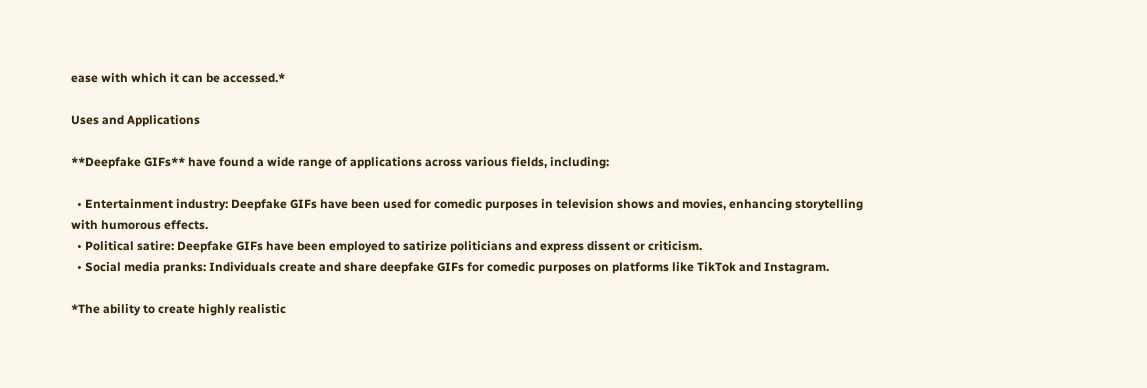ease with which it can be accessed.*

Uses and Applications

**Deepfake GIFs** have found a wide range of applications across various fields, including:

  • Entertainment industry: Deepfake GIFs have been used for comedic purposes in television shows and movies, enhancing storytelling with humorous effects.
  • Political satire: Deepfake GIFs have been employed to satirize politicians and express dissent or criticism.
  • Social media pranks: Individuals create and share deepfake GIFs for comedic purposes on platforms like TikTok and Instagram.

*The ability to create highly realistic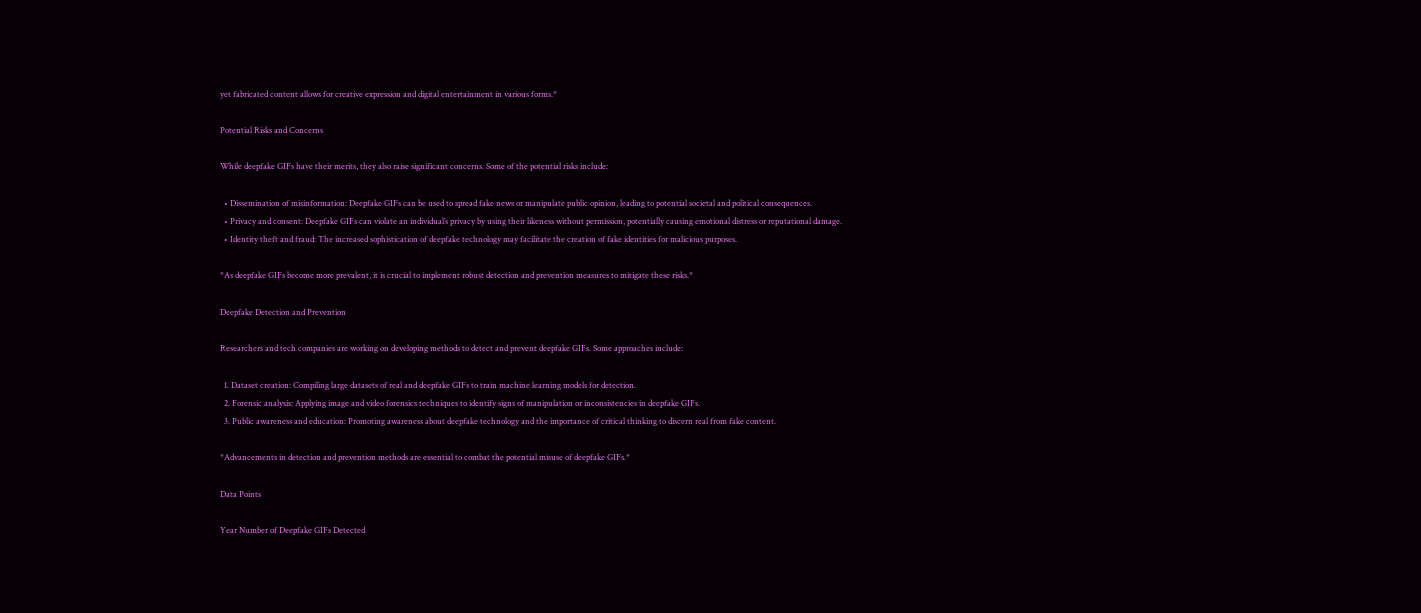yet fabricated content allows for creative expression and digital entertainment in various forms.*

Potential Risks and Concerns

While deepfake GIFs have their merits, they also raise significant concerns. Some of the potential risks include:

  • Dissemination of misinformation: Deepfake GIFs can be used to spread fake news or manipulate public opinion, leading to potential societal and political consequences.
  • Privacy and consent: Deepfake GIFs can violate an individual’s privacy by using their likeness without permission, potentially causing emotional distress or reputational damage.
  • Identity theft and fraud: The increased sophistication of deepfake technology may facilitate the creation of fake identities for malicious purposes.

*As deepfake GIFs become more prevalent, it is crucial to implement robust detection and prevention measures to mitigate these risks.*

Deepfake Detection and Prevention

Researchers and tech companies are working on developing methods to detect and prevent deepfake GIFs. Some approaches include:

  1. Dataset creation: Compiling large datasets of real and deepfake GIFs to train machine learning models for detection.
  2. Forensic analysis: Applying image and video forensics techniques to identify signs of manipulation or inconsistencies in deepfake GIFs.
  3. Public awareness and education: Promoting awareness about deepfake technology and the importance of critical thinking to discern real from fake content.

*Advancements in detection and prevention methods are essential to combat the potential misuse of deepfake GIFs.*

Data Points

Year Number of Deepfake GIFs Detected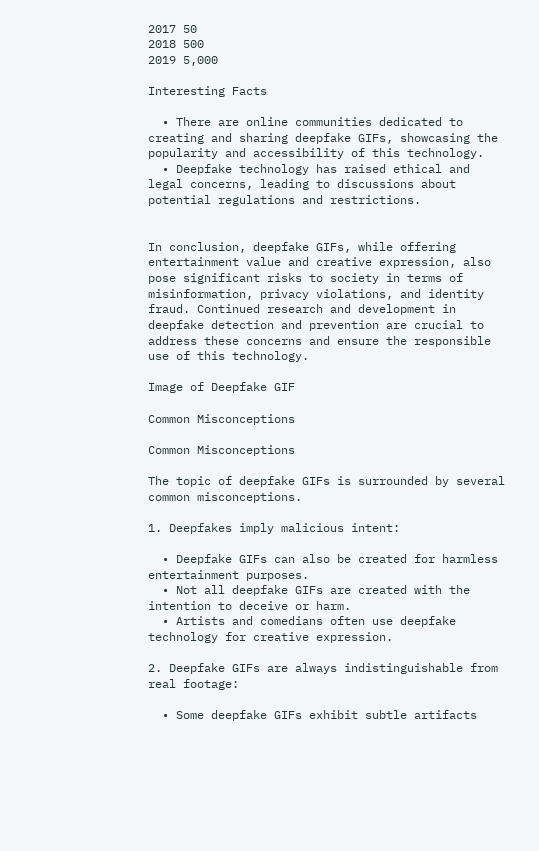2017 50
2018 500
2019 5,000

Interesting Facts

  • There are online communities dedicated to creating and sharing deepfake GIFs, showcasing the popularity and accessibility of this technology.
  • Deepfake technology has raised ethical and legal concerns, leading to discussions about potential regulations and restrictions.


In conclusion, deepfake GIFs, while offering entertainment value and creative expression, also pose significant risks to society in terms of misinformation, privacy violations, and identity fraud. Continued research and development in deepfake detection and prevention are crucial to address these concerns and ensure the responsible use of this technology.

Image of Deepfake GIF

Common Misconceptions

Common Misconceptions

The topic of deepfake GIFs is surrounded by several common misconceptions.

1. Deepfakes imply malicious intent:

  • Deepfake GIFs can also be created for harmless entertainment purposes.
  • Not all deepfake GIFs are created with the intention to deceive or harm.
  • Artists and comedians often use deepfake technology for creative expression.

2. Deepfake GIFs are always indistinguishable from real footage:

  • Some deepfake GIFs exhibit subtle artifacts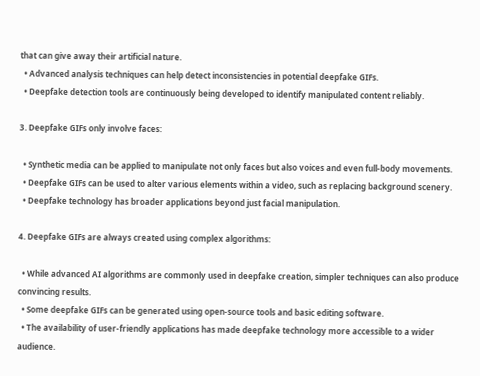that can give away their artificial nature.
  • Advanced analysis techniques can help detect inconsistencies in potential deepfake GIFs.
  • Deepfake detection tools are continuously being developed to identify manipulated content reliably.

3. Deepfake GIFs only involve faces:

  • Synthetic media can be applied to manipulate not only faces but also voices and even full-body movements.
  • Deepfake GIFs can be used to alter various elements within a video, such as replacing background scenery.
  • Deepfake technology has broader applications beyond just facial manipulation.

4. Deepfake GIFs are always created using complex algorithms:

  • While advanced AI algorithms are commonly used in deepfake creation, simpler techniques can also produce convincing results.
  • Some deepfake GIFs can be generated using open-source tools and basic editing software.
  • The availability of user-friendly applications has made deepfake technology more accessible to a wider audience.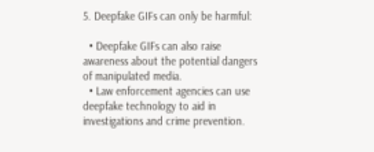5. Deepfake GIFs can only be harmful:

  • Deepfake GIFs can also raise awareness about the potential dangers of manipulated media.
  • Law enforcement agencies can use deepfake technology to aid in investigations and crime prevention.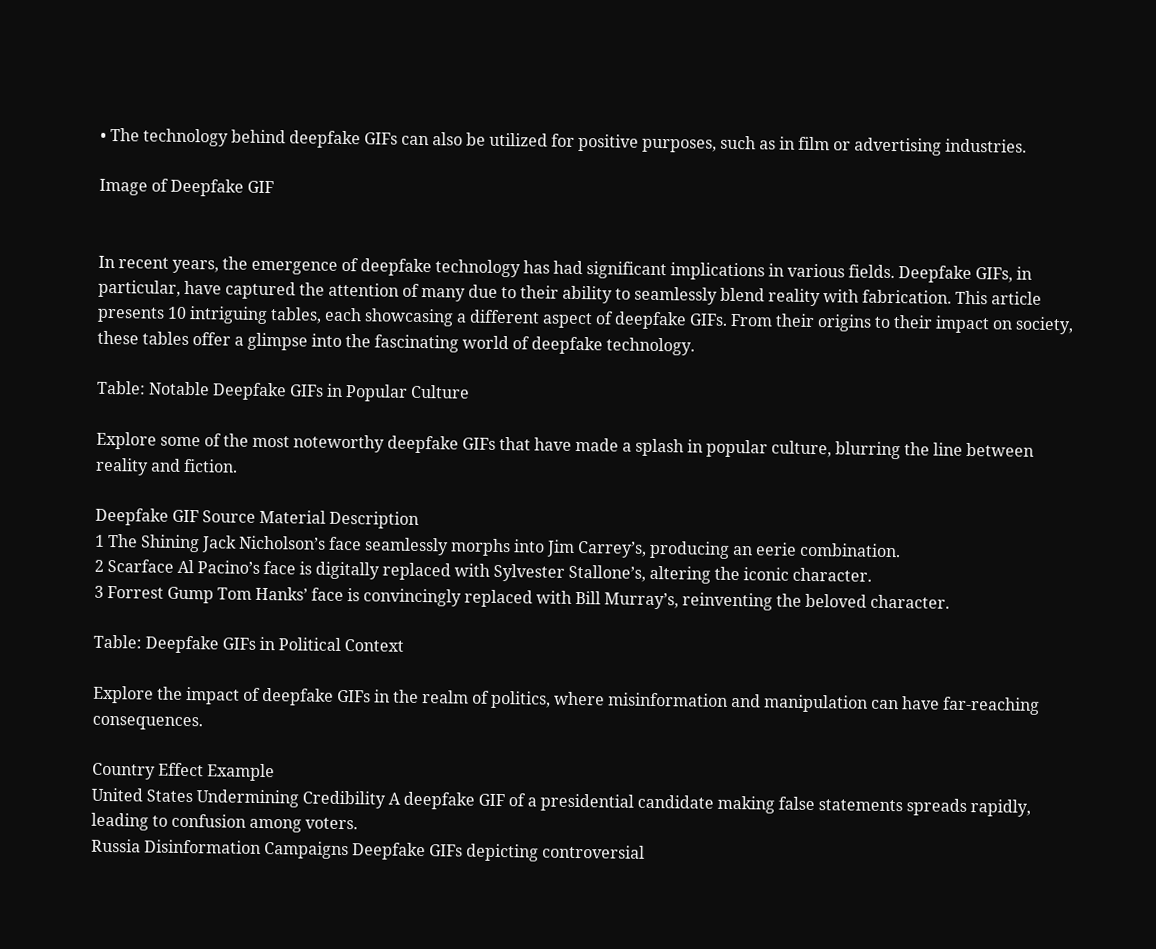• The technology behind deepfake GIFs can also be utilized for positive purposes, such as in film or advertising industries.

Image of Deepfake GIF


In recent years, the emergence of deepfake technology has had significant implications in various fields. Deepfake GIFs, in particular, have captured the attention of many due to their ability to seamlessly blend reality with fabrication. This article presents 10 intriguing tables, each showcasing a different aspect of deepfake GIFs. From their origins to their impact on society, these tables offer a glimpse into the fascinating world of deepfake technology.

Table: Notable Deepfake GIFs in Popular Culture

Explore some of the most noteworthy deepfake GIFs that have made a splash in popular culture, blurring the line between reality and fiction.

Deepfake GIF Source Material Description
1 The Shining Jack Nicholson’s face seamlessly morphs into Jim Carrey’s, producing an eerie combination.
2 Scarface Al Pacino’s face is digitally replaced with Sylvester Stallone’s, altering the iconic character.
3 Forrest Gump Tom Hanks’ face is convincingly replaced with Bill Murray’s, reinventing the beloved character.

Table: Deepfake GIFs in Political Context

Explore the impact of deepfake GIFs in the realm of politics, where misinformation and manipulation can have far-reaching consequences.

Country Effect Example
United States Undermining Credibility A deepfake GIF of a presidential candidate making false statements spreads rapidly, leading to confusion among voters.
Russia Disinformation Campaigns Deepfake GIFs depicting controversial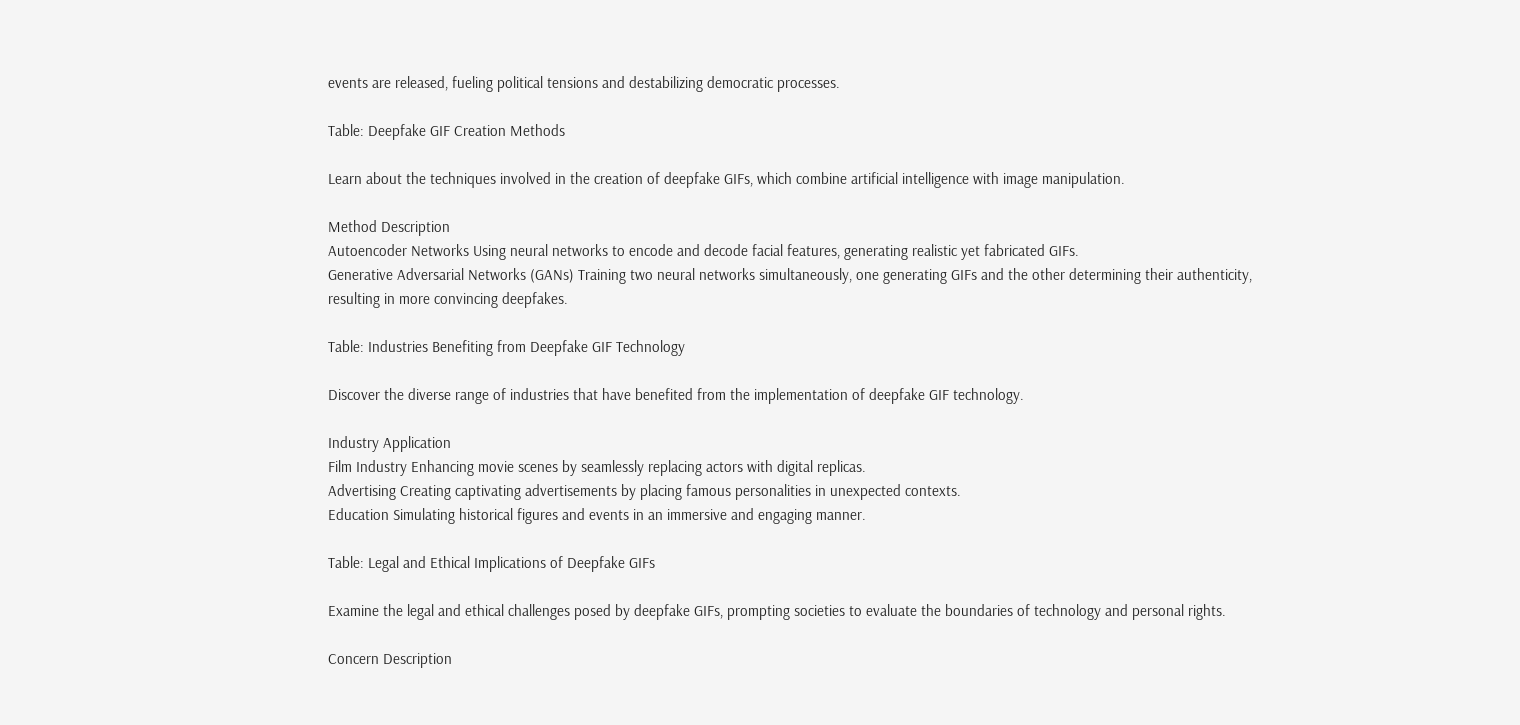events are released, fueling political tensions and destabilizing democratic processes.

Table: Deepfake GIF Creation Methods

Learn about the techniques involved in the creation of deepfake GIFs, which combine artificial intelligence with image manipulation.

Method Description
Autoencoder Networks Using neural networks to encode and decode facial features, generating realistic yet fabricated GIFs.
Generative Adversarial Networks (GANs) Training two neural networks simultaneously, one generating GIFs and the other determining their authenticity, resulting in more convincing deepfakes.

Table: Industries Benefiting from Deepfake GIF Technology

Discover the diverse range of industries that have benefited from the implementation of deepfake GIF technology.

Industry Application
Film Industry Enhancing movie scenes by seamlessly replacing actors with digital replicas.
Advertising Creating captivating advertisements by placing famous personalities in unexpected contexts.
Education Simulating historical figures and events in an immersive and engaging manner.

Table: Legal and Ethical Implications of Deepfake GIFs

Examine the legal and ethical challenges posed by deepfake GIFs, prompting societies to evaluate the boundaries of technology and personal rights.

Concern Description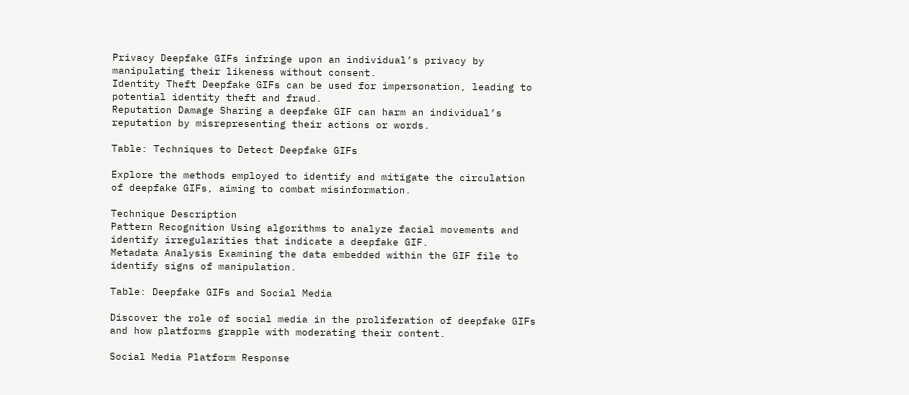Privacy Deepfake GIFs infringe upon an individual’s privacy by manipulating their likeness without consent.
Identity Theft Deepfake GIFs can be used for impersonation, leading to potential identity theft and fraud.
Reputation Damage Sharing a deepfake GIF can harm an individual’s reputation by misrepresenting their actions or words.

Table: Techniques to Detect Deepfake GIFs

Explore the methods employed to identify and mitigate the circulation of deepfake GIFs, aiming to combat misinformation.

Technique Description
Pattern Recognition Using algorithms to analyze facial movements and identify irregularities that indicate a deepfake GIF.
Metadata Analysis Examining the data embedded within the GIF file to identify signs of manipulation.

Table: Deepfake GIFs and Social Media

Discover the role of social media in the proliferation of deepfake GIFs and how platforms grapple with moderating their content.

Social Media Platform Response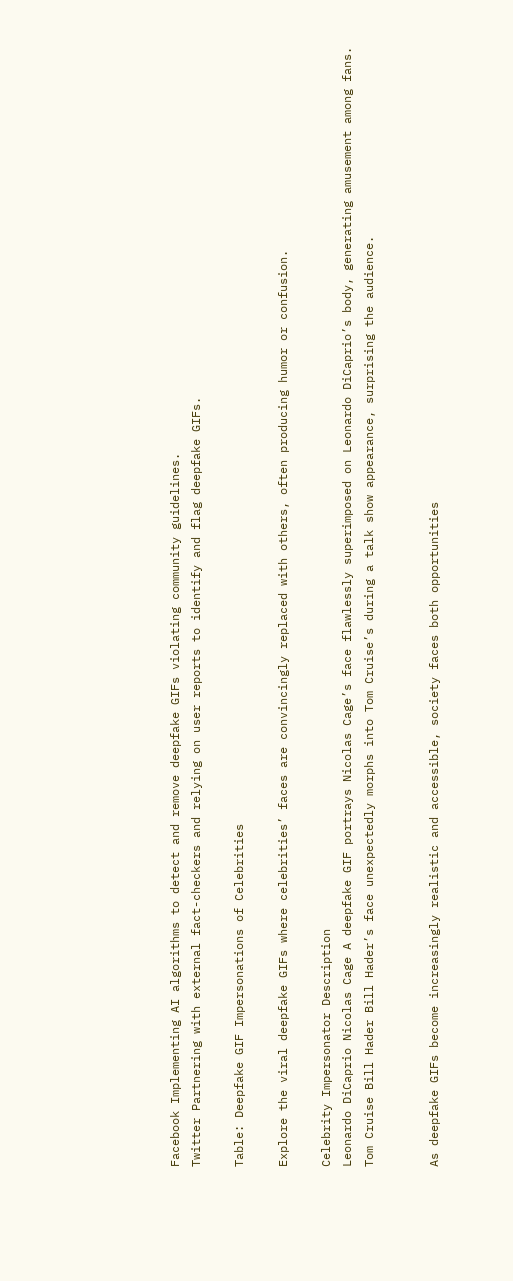Facebook Implementing AI algorithms to detect and remove deepfake GIFs violating community guidelines.
Twitter Partnering with external fact-checkers and relying on user reports to identify and flag deepfake GIFs.

Table: Deepfake GIF Impersonations of Celebrities

Explore the viral deepfake GIFs where celebrities’ faces are convincingly replaced with others, often producing humor or confusion.

Celebrity Impersonator Description
Leonardo DiCaprio Nicolas Cage A deepfake GIF portrays Nicolas Cage’s face flawlessly superimposed on Leonardo DiCaprio’s body, generating amusement among fans.
Tom Cruise Bill Hader Bill Hader’s face unexpectedly morphs into Tom Cruise’s during a talk show appearance, surprising the audience.


As deepfake GIFs become increasingly realistic and accessible, society faces both opportunities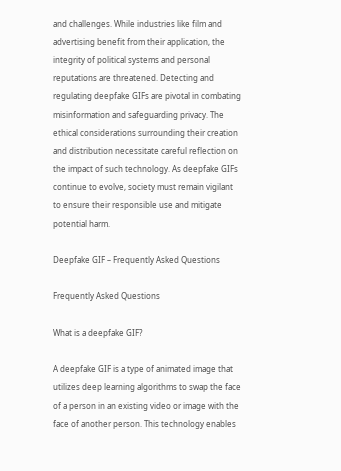and challenges. While industries like film and advertising benefit from their application, the integrity of political systems and personal reputations are threatened. Detecting and regulating deepfake GIFs are pivotal in combating misinformation and safeguarding privacy. The ethical considerations surrounding their creation and distribution necessitate careful reflection on the impact of such technology. As deepfake GIFs continue to evolve, society must remain vigilant to ensure their responsible use and mitigate potential harm.

Deepfake GIF – Frequently Asked Questions

Frequently Asked Questions

What is a deepfake GIF?

A deepfake GIF is a type of animated image that utilizes deep learning algorithms to swap the face of a person in an existing video or image with the face of another person. This technology enables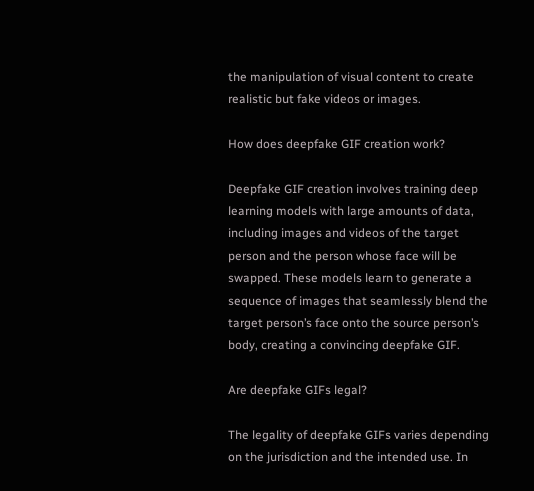the manipulation of visual content to create realistic but fake videos or images.

How does deepfake GIF creation work?

Deepfake GIF creation involves training deep learning models with large amounts of data, including images and videos of the target person and the person whose face will be swapped. These models learn to generate a sequence of images that seamlessly blend the target person’s face onto the source person’s body, creating a convincing deepfake GIF.

Are deepfake GIFs legal?

The legality of deepfake GIFs varies depending on the jurisdiction and the intended use. In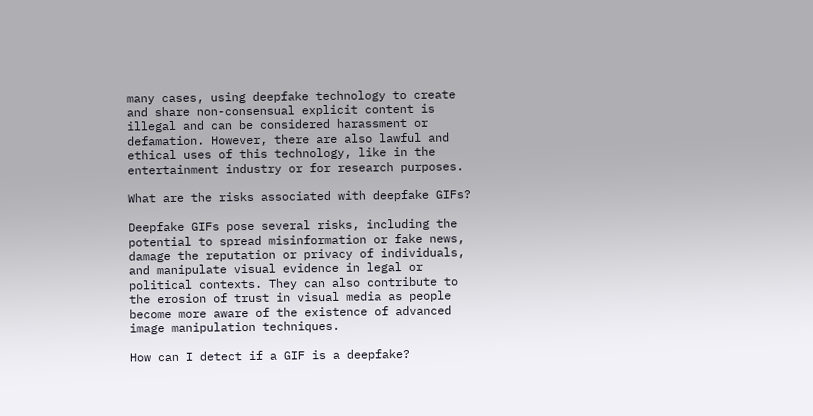many cases, using deepfake technology to create and share non-consensual explicit content is illegal and can be considered harassment or defamation. However, there are also lawful and ethical uses of this technology, like in the entertainment industry or for research purposes.

What are the risks associated with deepfake GIFs?

Deepfake GIFs pose several risks, including the potential to spread misinformation or fake news, damage the reputation or privacy of individuals, and manipulate visual evidence in legal or political contexts. They can also contribute to the erosion of trust in visual media as people become more aware of the existence of advanced image manipulation techniques.

How can I detect if a GIF is a deepfake?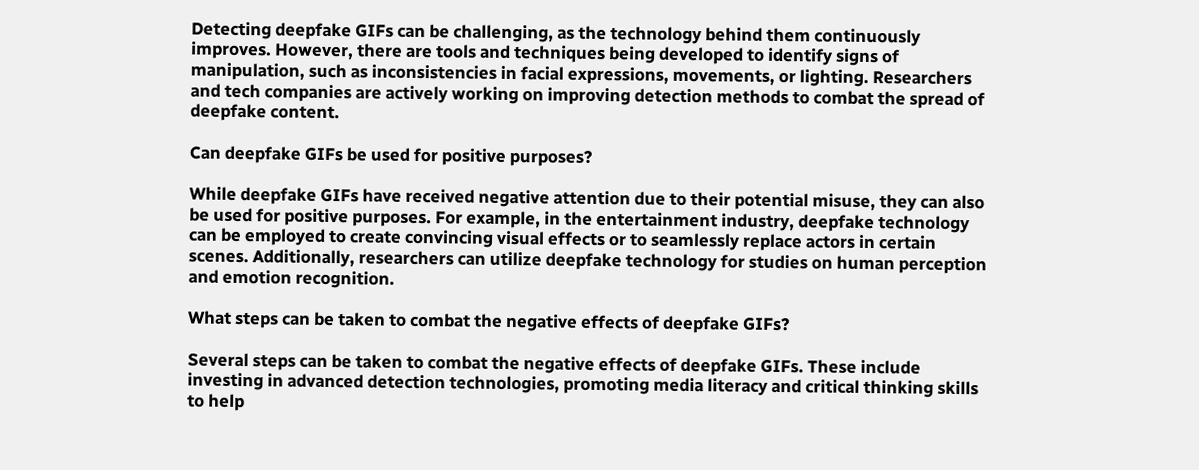Detecting deepfake GIFs can be challenging, as the technology behind them continuously improves. However, there are tools and techniques being developed to identify signs of manipulation, such as inconsistencies in facial expressions, movements, or lighting. Researchers and tech companies are actively working on improving detection methods to combat the spread of deepfake content.

Can deepfake GIFs be used for positive purposes?

While deepfake GIFs have received negative attention due to their potential misuse, they can also be used for positive purposes. For example, in the entertainment industry, deepfake technology can be employed to create convincing visual effects or to seamlessly replace actors in certain scenes. Additionally, researchers can utilize deepfake technology for studies on human perception and emotion recognition.

What steps can be taken to combat the negative effects of deepfake GIFs?

Several steps can be taken to combat the negative effects of deepfake GIFs. These include investing in advanced detection technologies, promoting media literacy and critical thinking skills to help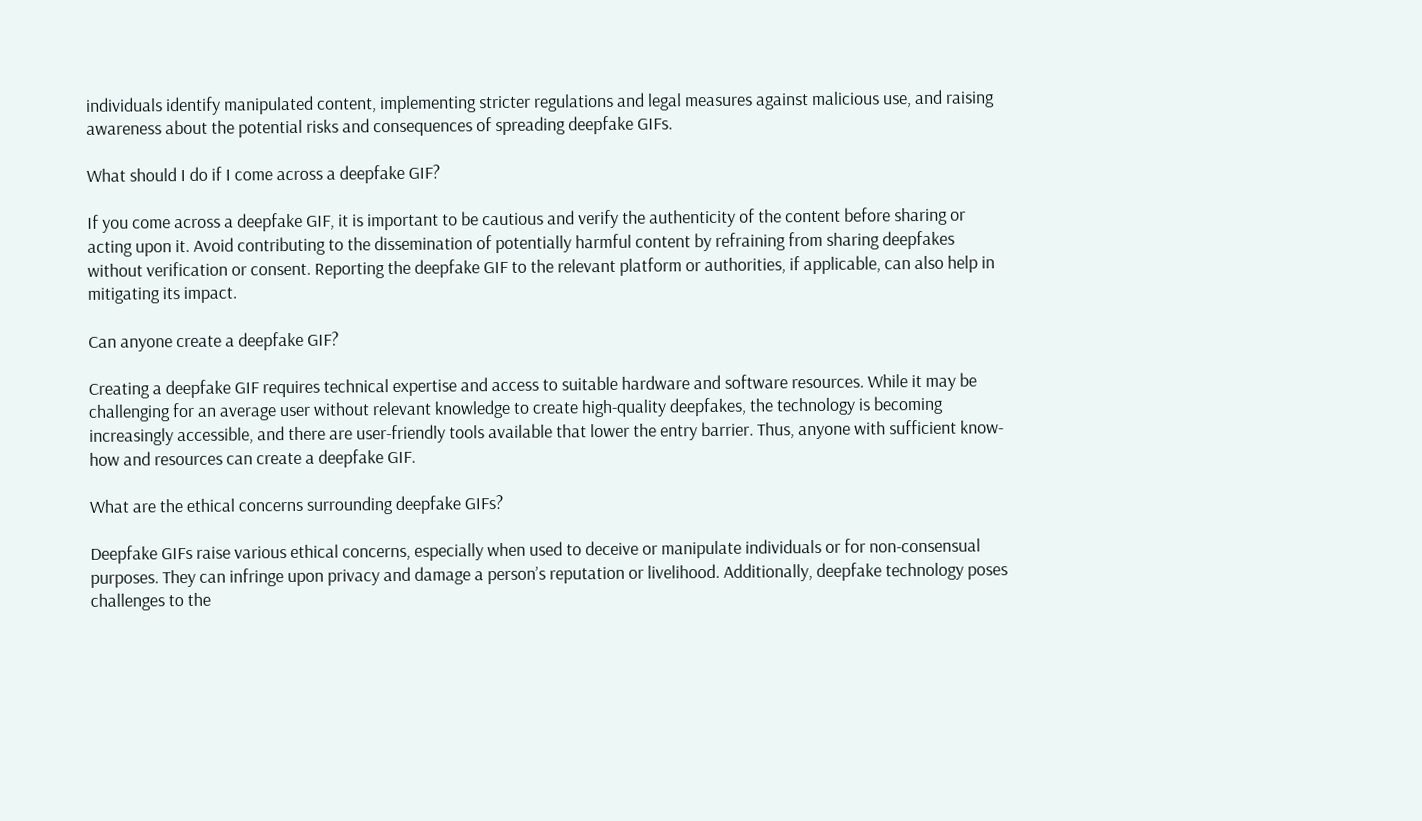individuals identify manipulated content, implementing stricter regulations and legal measures against malicious use, and raising awareness about the potential risks and consequences of spreading deepfake GIFs.

What should I do if I come across a deepfake GIF?

If you come across a deepfake GIF, it is important to be cautious and verify the authenticity of the content before sharing or acting upon it. Avoid contributing to the dissemination of potentially harmful content by refraining from sharing deepfakes without verification or consent. Reporting the deepfake GIF to the relevant platform or authorities, if applicable, can also help in mitigating its impact.

Can anyone create a deepfake GIF?

Creating a deepfake GIF requires technical expertise and access to suitable hardware and software resources. While it may be challenging for an average user without relevant knowledge to create high-quality deepfakes, the technology is becoming increasingly accessible, and there are user-friendly tools available that lower the entry barrier. Thus, anyone with sufficient know-how and resources can create a deepfake GIF.

What are the ethical concerns surrounding deepfake GIFs?

Deepfake GIFs raise various ethical concerns, especially when used to deceive or manipulate individuals or for non-consensual purposes. They can infringe upon privacy and damage a person’s reputation or livelihood. Additionally, deepfake technology poses challenges to the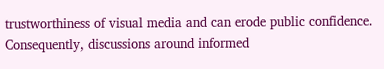trustworthiness of visual media and can erode public confidence. Consequently, discussions around informed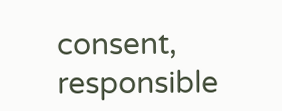consent, responsible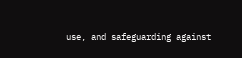use, and safeguarding against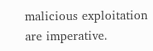malicious exploitation are imperative.